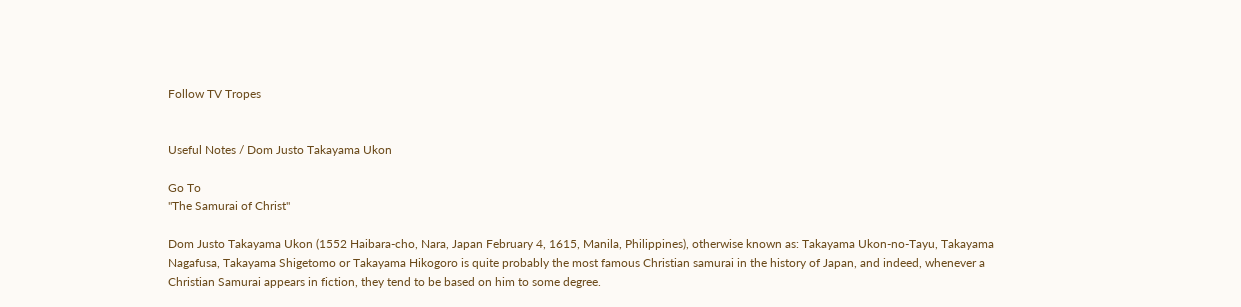Follow TV Tropes


Useful Notes / Dom Justo Takayama Ukon

Go To
"The Samurai of Christ"

Dom Justo Takayama Ukon (1552 Haibara-cho, Nara, Japan February 4, 1615, Manila, Philippines), otherwise known as: Takayama Ukon-no-Tayu, Takayama Nagafusa, Takayama Shigetomo or Takayama Hikogoro is quite probably the most famous Christian samurai in the history of Japan, and indeed, whenever a Christian Samurai appears in fiction, they tend to be based on him to some degree.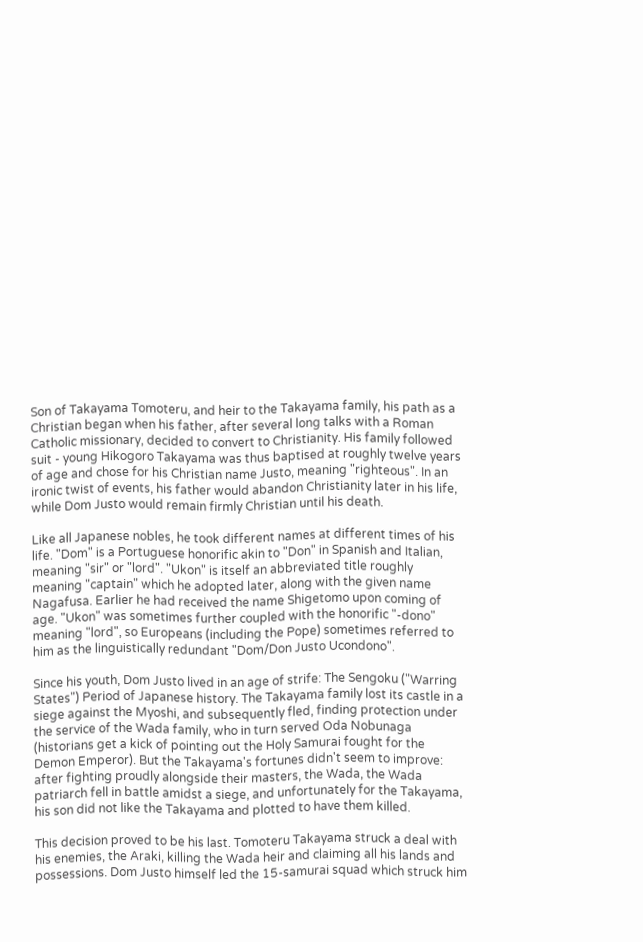Son of Takayama Tomoteru, and heir to the Takayama family, his path as a Christian began when his father, after several long talks with a Roman Catholic missionary, decided to convert to Christianity. His family followed suit - young Hikogoro Takayama was thus baptised at roughly twelve years of age and chose for his Christian name Justo, meaning "righteous". In an ironic twist of events, his father would abandon Christianity later in his life, while Dom Justo would remain firmly Christian until his death.

Like all Japanese nobles, he took different names at different times of his life. "Dom" is a Portuguese honorific akin to "Don" in Spanish and Italian, meaning "sir" or "lord". "Ukon" is itself an abbreviated title roughly meaning "captain" which he adopted later, along with the given name Nagafusa. Earlier he had received the name Shigetomo upon coming of age. "Ukon" was sometimes further coupled with the honorific "-dono" meaning "lord", so Europeans (including the Pope) sometimes referred to him as the linguistically redundant "Dom/Don Justo Ucondono".

Since his youth, Dom Justo lived in an age of strife: The Sengoku ("Warring States") Period of Japanese history. The Takayama family lost its castle in a siege against the Myoshi, and subsequently fled, finding protection under the service of the Wada family, who in turn served Oda Nobunaga (historians get a kick of pointing out the Holy Samurai fought for the Demon Emperor). But the Takayama's fortunes didn't seem to improve: after fighting proudly alongside their masters, the Wada, the Wada patriarch fell in battle amidst a siege, and unfortunately for the Takayama, his son did not like the Takayama and plotted to have them killed.

This decision proved to be his last. Tomoteru Takayama struck a deal with his enemies, the Araki, killing the Wada heir and claiming all his lands and possessions. Dom Justo himself led the 15-samurai squad which struck him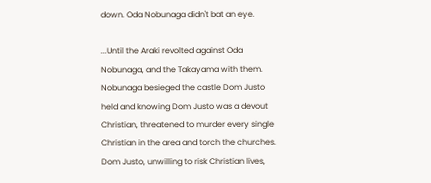down. Oda Nobunaga didn't bat an eye.

...Until the Araki revolted against Oda Nobunaga, and the Takayama with them. Nobunaga besieged the castle Dom Justo held and knowing Dom Justo was a devout Christian, threatened to murder every single Christian in the area and torch the churches. Dom Justo, unwilling to risk Christian lives,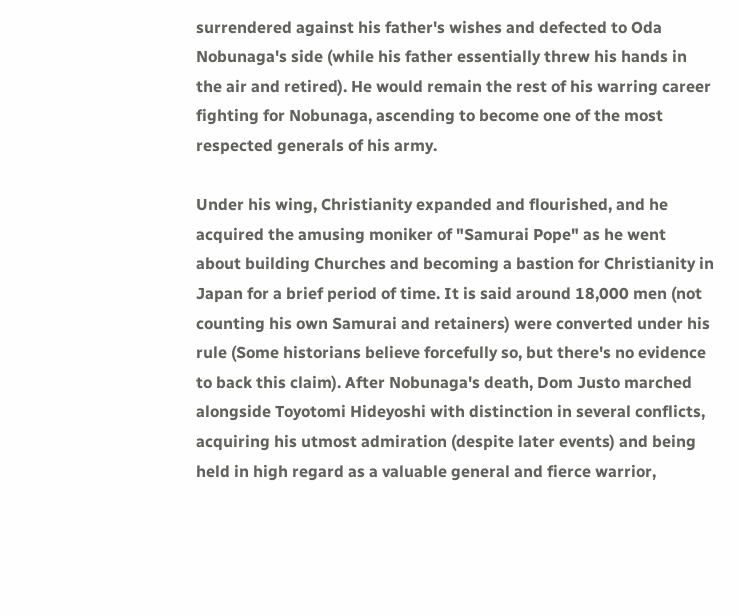surrendered against his father's wishes and defected to Oda Nobunaga's side (while his father essentially threw his hands in the air and retired). He would remain the rest of his warring career fighting for Nobunaga, ascending to become one of the most respected generals of his army.

Under his wing, Christianity expanded and flourished, and he acquired the amusing moniker of "Samurai Pope" as he went about building Churches and becoming a bastion for Christianity in Japan for a brief period of time. It is said around 18,000 men (not counting his own Samurai and retainers) were converted under his rule (Some historians believe forcefully so, but there's no evidence to back this claim). After Nobunaga's death, Dom Justo marched alongside Toyotomi Hideyoshi with distinction in several conflicts, acquiring his utmost admiration (despite later events) and being held in high regard as a valuable general and fierce warrior,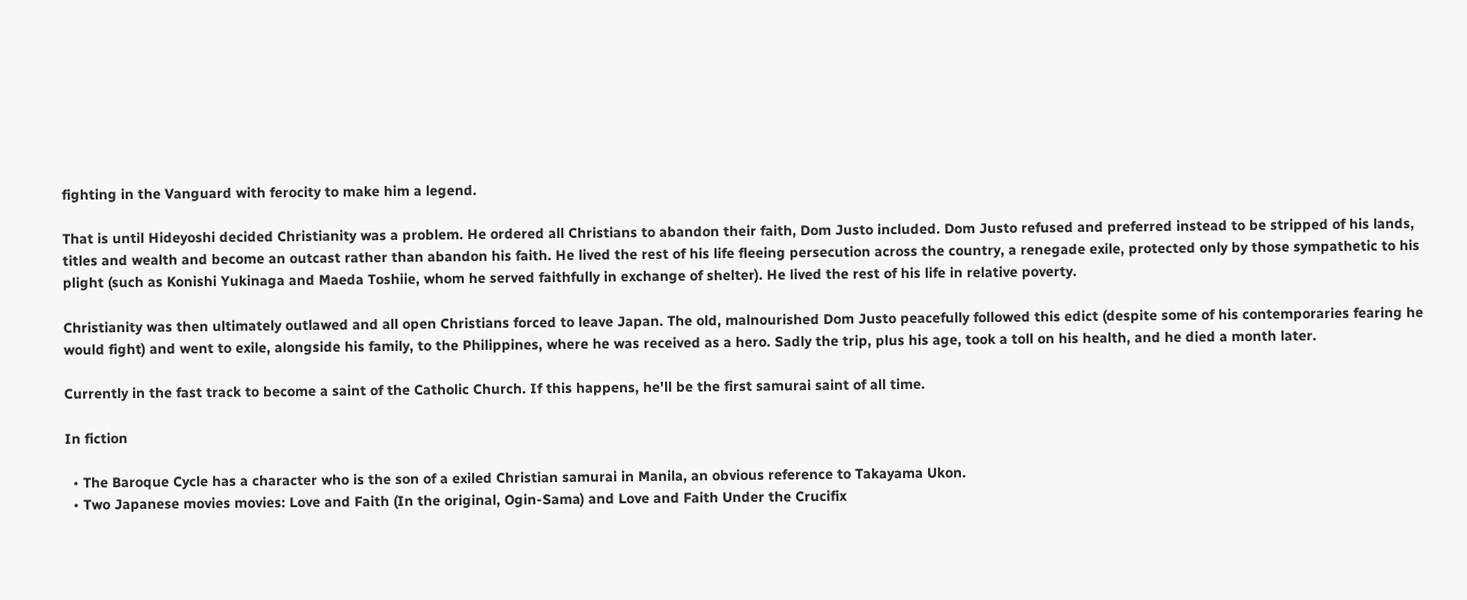fighting in the Vanguard with ferocity to make him a legend.

That is until Hideyoshi decided Christianity was a problem. He ordered all Christians to abandon their faith, Dom Justo included. Dom Justo refused and preferred instead to be stripped of his lands, titles and wealth and become an outcast rather than abandon his faith. He lived the rest of his life fleeing persecution across the country, a renegade exile, protected only by those sympathetic to his plight (such as Konishi Yukinaga and Maeda Toshiie, whom he served faithfully in exchange of shelter). He lived the rest of his life in relative poverty.

Christianity was then ultimately outlawed and all open Christians forced to leave Japan. The old, malnourished Dom Justo peacefully followed this edict (despite some of his contemporaries fearing he would fight) and went to exile, alongside his family, to the Philippines, where he was received as a hero. Sadly the trip, plus his age, took a toll on his health, and he died a month later.

Currently in the fast track to become a saint of the Catholic Church. If this happens, he'll be the first samurai saint of all time.

In fiction

  • The Baroque Cycle has a character who is the son of a exiled Christian samurai in Manila, an obvious reference to Takayama Ukon.
  • Two Japanese movies movies: Love and Faith (In the original, Ogin-Sama) and Love and Faith Under the Crucifix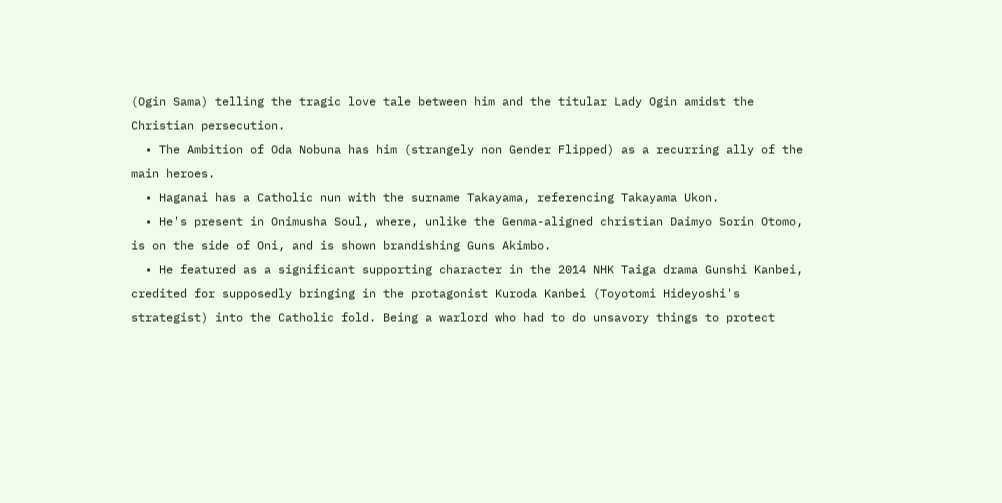(Ogin Sama) telling the tragic love tale between him and the titular Lady Ogin amidst the Christian persecution.
  • The Ambition of Oda Nobuna has him (strangely non Gender Flipped) as a recurring ally of the main heroes.
  • Haganai has a Catholic nun with the surname Takayama, referencing Takayama Ukon.
  • He's present in Onimusha Soul, where, unlike the Genma-aligned christian Daimyo Sorin Otomo, is on the side of Oni, and is shown brandishing Guns Akimbo.
  • He featured as a significant supporting character in the 2014 NHK Taiga drama Gunshi Kanbei, credited for supposedly bringing in the protagonist Kuroda Kanbei (Toyotomi Hideyoshi's strategist) into the Catholic fold. Being a warlord who had to do unsavory things to protect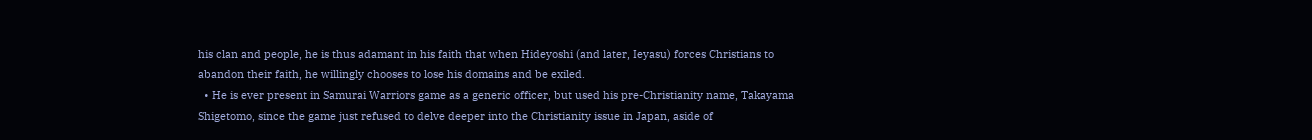his clan and people, he is thus adamant in his faith that when Hideyoshi (and later, Ieyasu) forces Christians to abandon their faith, he willingly chooses to lose his domains and be exiled.
  • He is ever present in Samurai Warriors game as a generic officer, but used his pre-Christianity name, Takayama Shigetomo, since the game just refused to delve deeper into the Christianity issue in Japan, aside of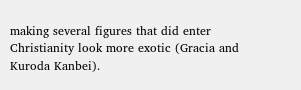making several figures that did enter Christianity look more exotic (Gracia and Kuroda Kanbei).